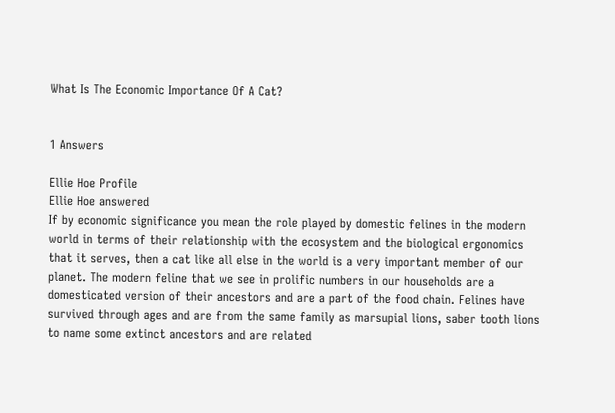What Is The Economic Importance Of A Cat?


1 Answers

Ellie Hoe Profile
Ellie Hoe answered
If by economic significance you mean the role played by domestic felines in the modern world in terms of their relationship with the ecosystem and the biological ergonomics that it serves, then a cat like all else in the world is a very important member of our planet. The modern feline that we see in prolific numbers in our households are a domesticated version of their ancestors and are a part of the food chain. Felines have survived through ages and are from the same family as marsupial lions, saber tooth lions to name some extinct ancestors and are related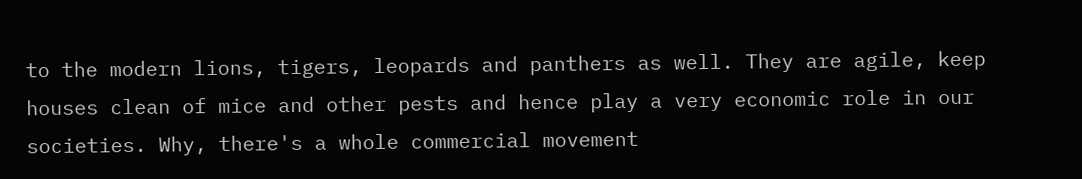to the modern lions, tigers, leopards and panthers as well. They are agile, keep houses clean of mice and other pests and hence play a very economic role in our societies. Why, there's a whole commercial movement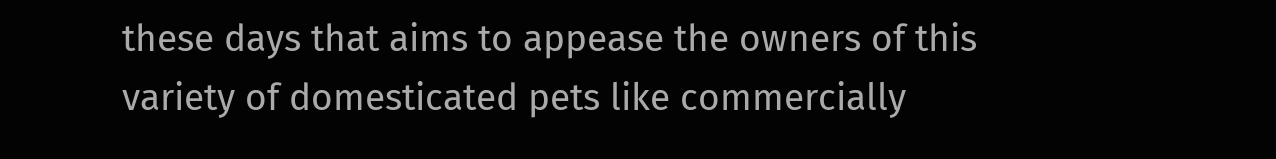these days that aims to appease the owners of this variety of domesticated pets like commercially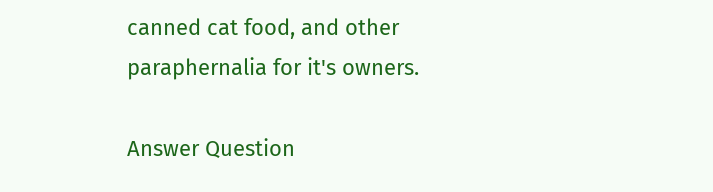canned cat food, and other paraphernalia for it's owners.

Answer Question